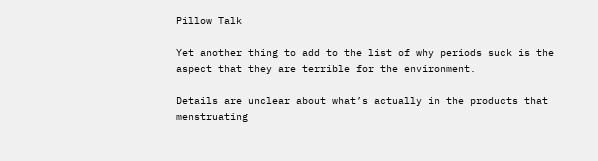Pillow Talk

Yet another thing to add to the list of why periods suck is the aspect that they are terrible for the environment.

Details are unclear about what’s actually in the products that menstruating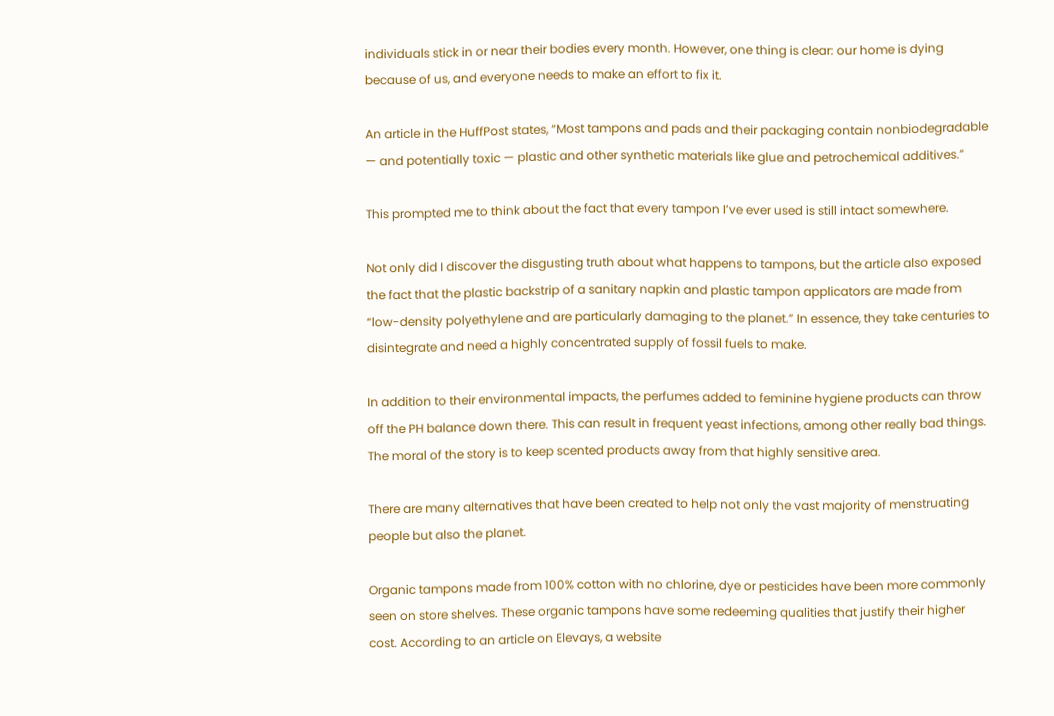individuals stick in or near their bodies every month. However, one thing is clear: our home is dying because of us, and everyone needs to make an effort to fix it.

An article in the HuffPost states, “Most tampons and pads and their packaging contain nonbiodegradable — and potentially toxic — plastic and other synthetic materials like glue and petrochemical additives.”

This prompted me to think about the fact that every tampon I’ve ever used is still intact somewhere.

Not only did I discover the disgusting truth about what happens to tampons, but the article also exposed the fact that the plastic backstrip of a sanitary napkin and plastic tampon applicators are made from “low-density polyethylene and are particularly damaging to the planet.” In essence, they take centuries to disintegrate and need a highly concentrated supply of fossil fuels to make.

In addition to their environmental impacts, the perfumes added to feminine hygiene products can throw off the PH balance down there. This can result in frequent yeast infections, among other really bad things. The moral of the story is to keep scented products away from that highly sensitive area.

There are many alternatives that have been created to help not only the vast majority of menstruating people but also the planet.

Organic tampons made from 100% cotton with no chlorine, dye or pesticides have been more commonly seen on store shelves. These organic tampons have some redeeming qualities that justify their higher cost. According to an article on Elevays, a website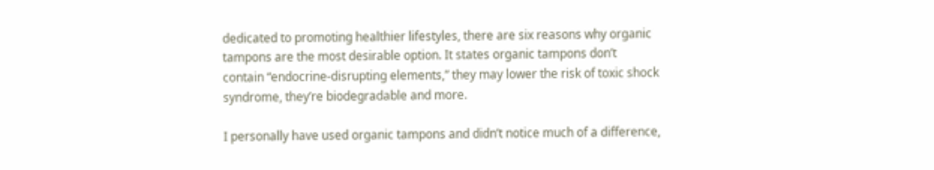dedicated to promoting healthier lifestyles, there are six reasons why organic tampons are the most desirable option. It states organic tampons don’t contain “endocrine-disrupting elements,” they may lower the risk of toxic shock syndrome, they’re biodegradable and more.

I personally have used organic tampons and didn’t notice much of a difference,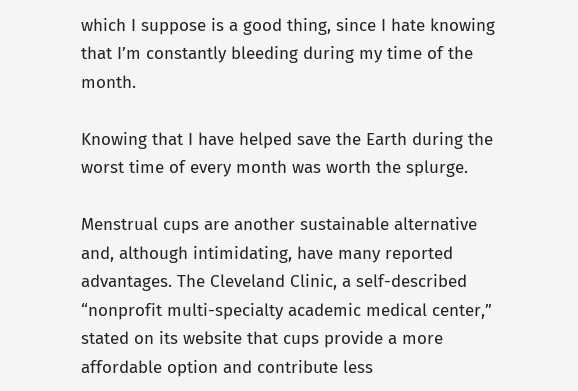which I suppose is a good thing, since I hate knowing that I’m constantly bleeding during my time of the month.

Knowing that I have helped save the Earth during the worst time of every month was worth the splurge.

Menstrual cups are another sustainable alternative and, although intimidating, have many reported advantages. The Cleveland Clinic, a self-described “nonprofit multi-specialty academic medical center,” stated on its website that cups provide a more affordable option and contribute less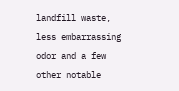landfill waste, less embarrassing odor and a few other notable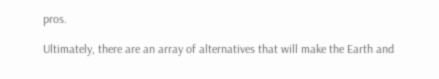pros.

Ultimately, there are an array of alternatives that will make the Earth and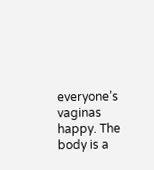everyone’s vaginas happy. The body is a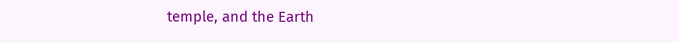temple, and the Earth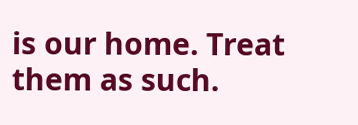is our home. Treat them as such.